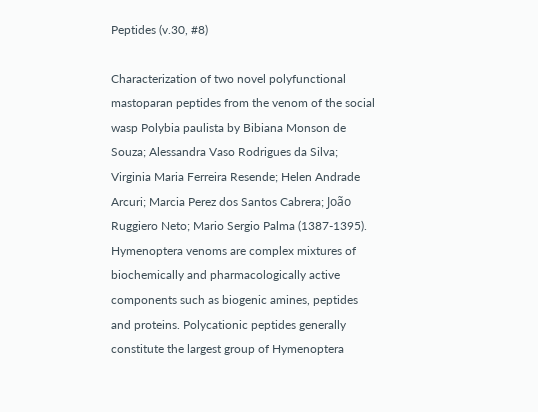Peptides (v.30, #8)

Characterization of two novel polyfunctional mastoparan peptides from the venom of the social wasp Polybia paulista by Bibiana Monson de Souza; Alessandra Vaso Rodrigues da Silva; Virginia Maria Ferreira Resende; Helen Andrade Arcuri; Marcia Perez dos Santos Cabrera; João Ruggiero Neto; Mario Sergio Palma (1387-1395).
Hymenoptera venoms are complex mixtures of biochemically and pharmacologically active components such as biogenic amines, peptides and proteins. Polycationic peptides generally constitute the largest group of Hymenoptera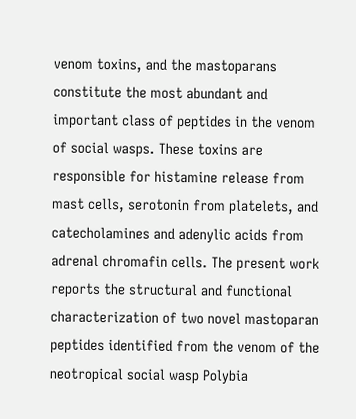venom toxins, and the mastoparans constitute the most abundant and important class of peptides in the venom of social wasps. These toxins are responsible for histamine release from mast cells, serotonin from platelets, and catecholamines and adenylic acids from adrenal chromafin cells. The present work reports the structural and functional characterization of two novel mastoparan peptides identified from the venom of the neotropical social wasp Polybia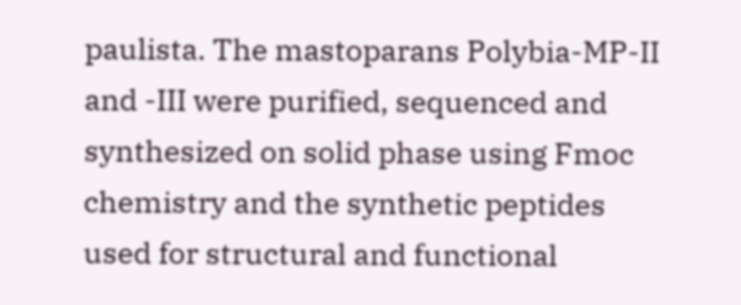paulista. The mastoparans Polybia-MP-II and -III were purified, sequenced and synthesized on solid phase using Fmoc chemistry and the synthetic peptides used for structural and functional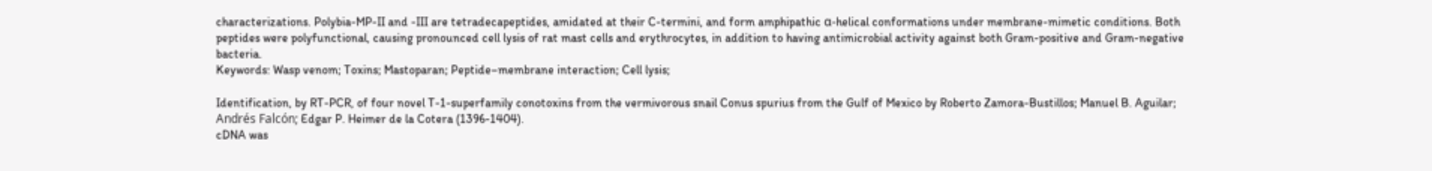characterizations. Polybia-MP-II and -III are tetradecapeptides, amidated at their C-termini, and form amphipathic α-helical conformations under membrane-mimetic conditions. Both peptides were polyfunctional, causing pronounced cell lysis of rat mast cells and erythrocytes, in addition to having antimicrobial activity against both Gram-positive and Gram-negative bacteria.
Keywords: Wasp venom; Toxins; Mastoparan; Peptide–membrane interaction; Cell lysis;

Identification, by RT-PCR, of four novel T-1-superfamily conotoxins from the vermivorous snail Conus spurius from the Gulf of Mexico by Roberto Zamora-Bustillos; Manuel B. Aguilar; Andrés Falcón; Edgar P. Heimer de la Cotera (1396-1404).
cDNA was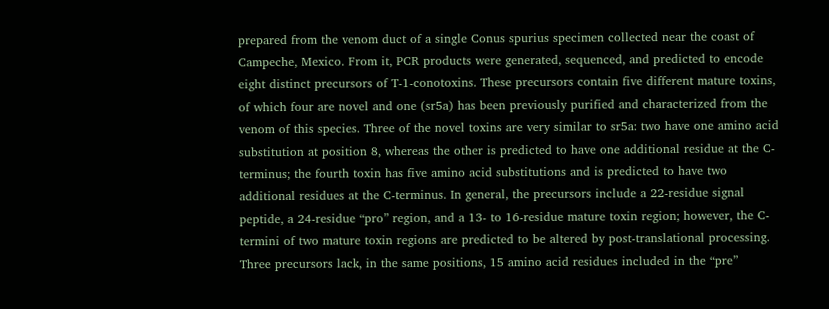prepared from the venom duct of a single Conus spurius specimen collected near the coast of Campeche, Mexico. From it, PCR products were generated, sequenced, and predicted to encode eight distinct precursors of T-1-conotoxins. These precursors contain five different mature toxins, of which four are novel and one (sr5a) has been previously purified and characterized from the venom of this species. Three of the novel toxins are very similar to sr5a: two have one amino acid substitution at position 8, whereas the other is predicted to have one additional residue at the C-terminus; the fourth toxin has five amino acid substitutions and is predicted to have two additional residues at the C-terminus. In general, the precursors include a 22-residue signal peptide, a 24-residue “pro” region, and a 13- to 16-residue mature toxin region; however, the C-termini of two mature toxin regions are predicted to be altered by post-translational processing. Three precursors lack, in the same positions, 15 amino acid residues included in the “pre”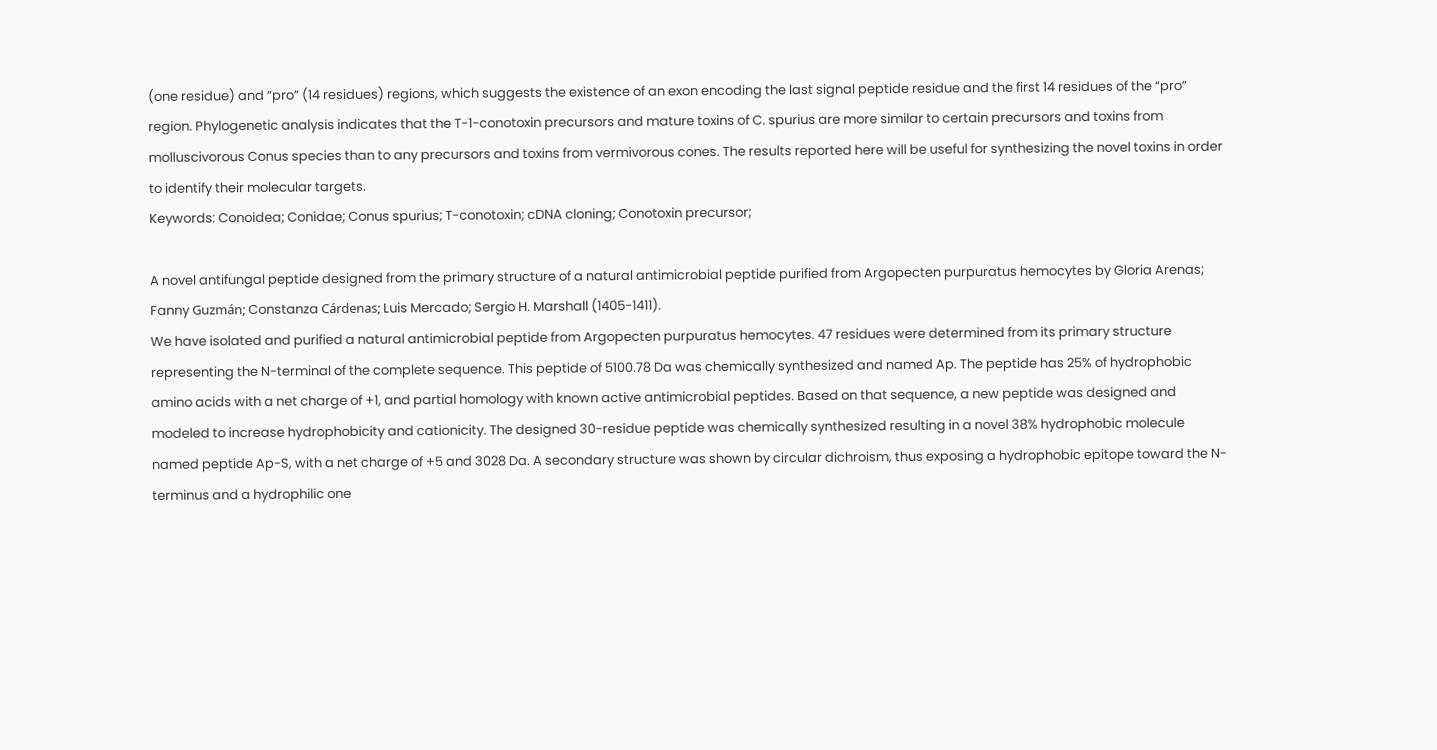(one residue) and “pro” (14 residues) regions, which suggests the existence of an exon encoding the last signal peptide residue and the first 14 residues of the “pro” region. Phylogenetic analysis indicates that the T-1-conotoxin precursors and mature toxins of C. spurius are more similar to certain precursors and toxins from molluscivorous Conus species than to any precursors and toxins from vermivorous cones. The results reported here will be useful for synthesizing the novel toxins in order to identify their molecular targets.
Keywords: Conoidea; Conidae; Conus spurius; T-conotoxin; cDNA cloning; Conotoxin precursor;

A novel antifungal peptide designed from the primary structure of a natural antimicrobial peptide purified from Argopecten purpuratus hemocytes by Gloria Arenas; Fanny Guzmán; Constanza Cárdenas; Luis Mercado; Sergio H. Marshall (1405-1411).
We have isolated and purified a natural antimicrobial peptide from Argopecten purpuratus hemocytes. 47 residues were determined from its primary structure representing the N-terminal of the complete sequence. This peptide of 5100.78 Da was chemically synthesized and named Ap. The peptide has 25% of hydrophobic amino acids with a net charge of +1, and partial homology with known active antimicrobial peptides. Based on that sequence, a new peptide was designed and modeled to increase hydrophobicity and cationicity. The designed 30-residue peptide was chemically synthesized resulting in a novel 38% hydrophobic molecule named peptide Ap-S, with a net charge of +5 and 3028 Da. A secondary structure was shown by circular dichroism, thus exposing a hydrophobic epitope toward the N-terminus and a hydrophilic one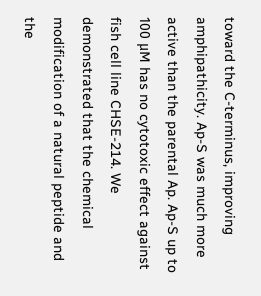toward the C-terminus, improving amphipathicity. Ap-S was much more active than the parental Ap. Ap-S up to 100 μM has no cytotoxic effect against fish cell line CHSE-214. We demonstrated that the chemical modification of a natural peptide and the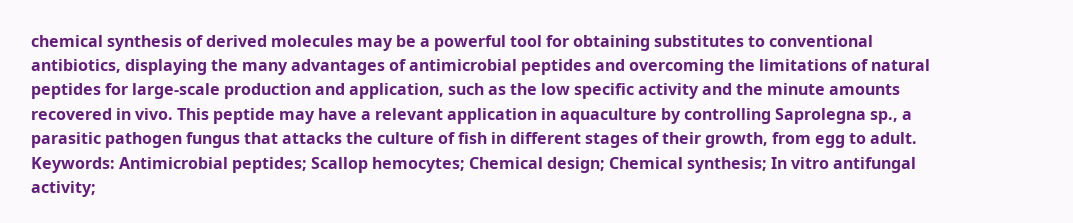chemical synthesis of derived molecules may be a powerful tool for obtaining substitutes to conventional antibiotics, displaying the many advantages of antimicrobial peptides and overcoming the limitations of natural peptides for large-scale production and application, such as the low specific activity and the minute amounts recovered in vivo. This peptide may have a relevant application in aquaculture by controlling Saprolegna sp., a parasitic pathogen fungus that attacks the culture of fish in different stages of their growth, from egg to adult.
Keywords: Antimicrobial peptides; Scallop hemocytes; Chemical design; Chemical synthesis; In vitro antifungal activity;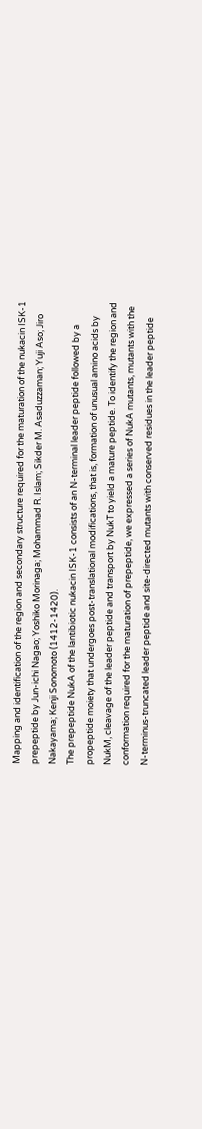Mapping and identification of the region and secondary structure required for the maturation of the nukacin ISK-1 prepeptide by Jun-ichi Nagao; Yoshiko Morinaga; Mohammad R. Islam; Sikder M. Asaduzzaman; Yuji Aso; Jiro Nakayama; Kenji Sonomoto (1412-1420).
The prepeptide NukA of the lantibiotic nukacin ISK-1 consists of an N-terminal leader peptide followed by a propeptide moiety that undergoes post-translational modifications, that is, formation of unusual amino acids by NukM, cleavage of the leader peptide and transport by NukT to yield a mature peptide. To identify the region and conformation required for the maturation of prepeptide, we expressed a series of NukA mutants, mutants with the N-terminus-truncated leader peptide and site-directed mutants with conserved residues in the leader peptide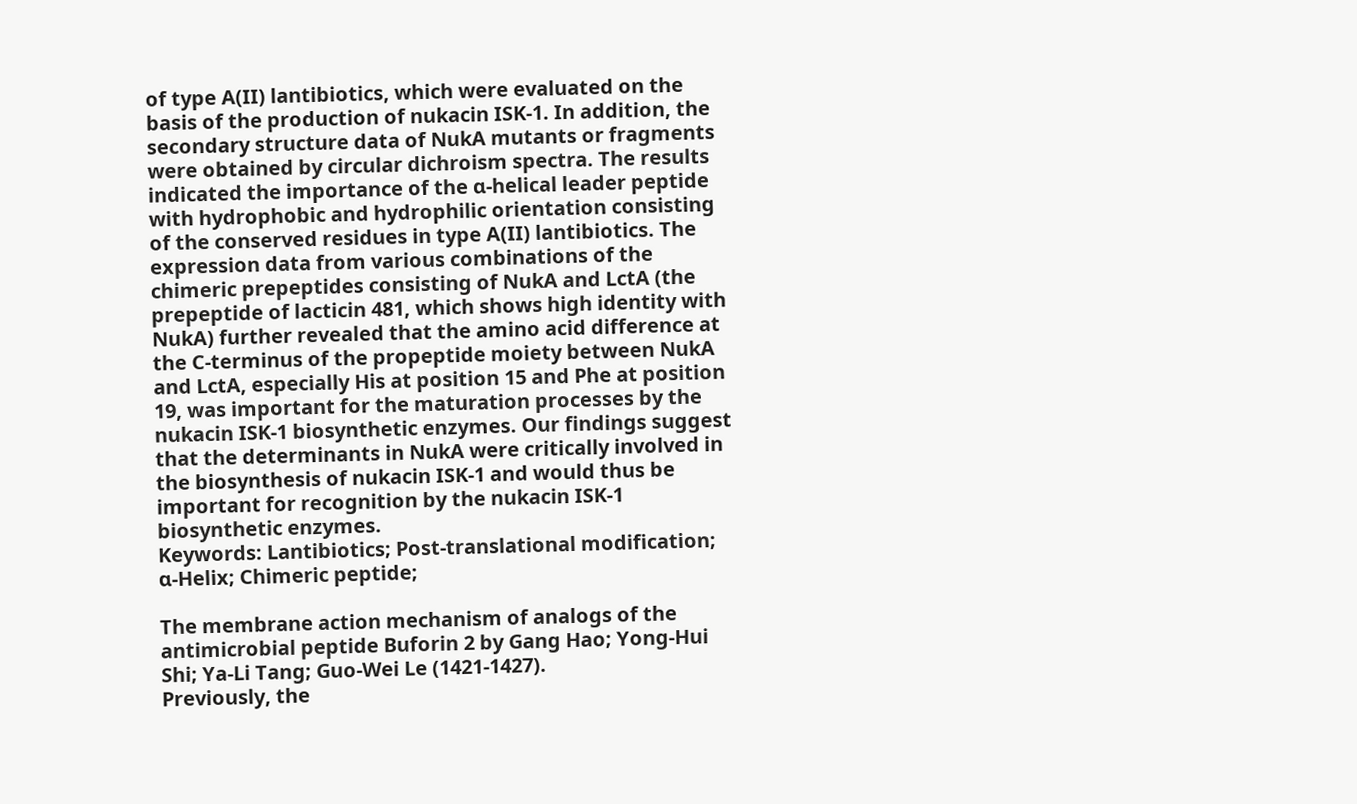of type A(II) lantibiotics, which were evaluated on the basis of the production of nukacin ISK-1. In addition, the secondary structure data of NukA mutants or fragments were obtained by circular dichroism spectra. The results indicated the importance of the α-helical leader peptide with hydrophobic and hydrophilic orientation consisting of the conserved residues in type A(II) lantibiotics. The expression data from various combinations of the chimeric prepeptides consisting of NukA and LctA (the prepeptide of lacticin 481, which shows high identity with NukA) further revealed that the amino acid difference at the C-terminus of the propeptide moiety between NukA and LctA, especially His at position 15 and Phe at position 19, was important for the maturation processes by the nukacin ISK-1 biosynthetic enzymes. Our findings suggest that the determinants in NukA were critically involved in the biosynthesis of nukacin ISK-1 and would thus be important for recognition by the nukacin ISK-1 biosynthetic enzymes.
Keywords: Lantibiotics; Post-translational modification; α-Helix; Chimeric peptide;

The membrane action mechanism of analogs of the antimicrobial peptide Buforin 2 by Gang Hao; Yong-Hui Shi; Ya-Li Tang; Guo-Wei Le (1421-1427).
Previously, the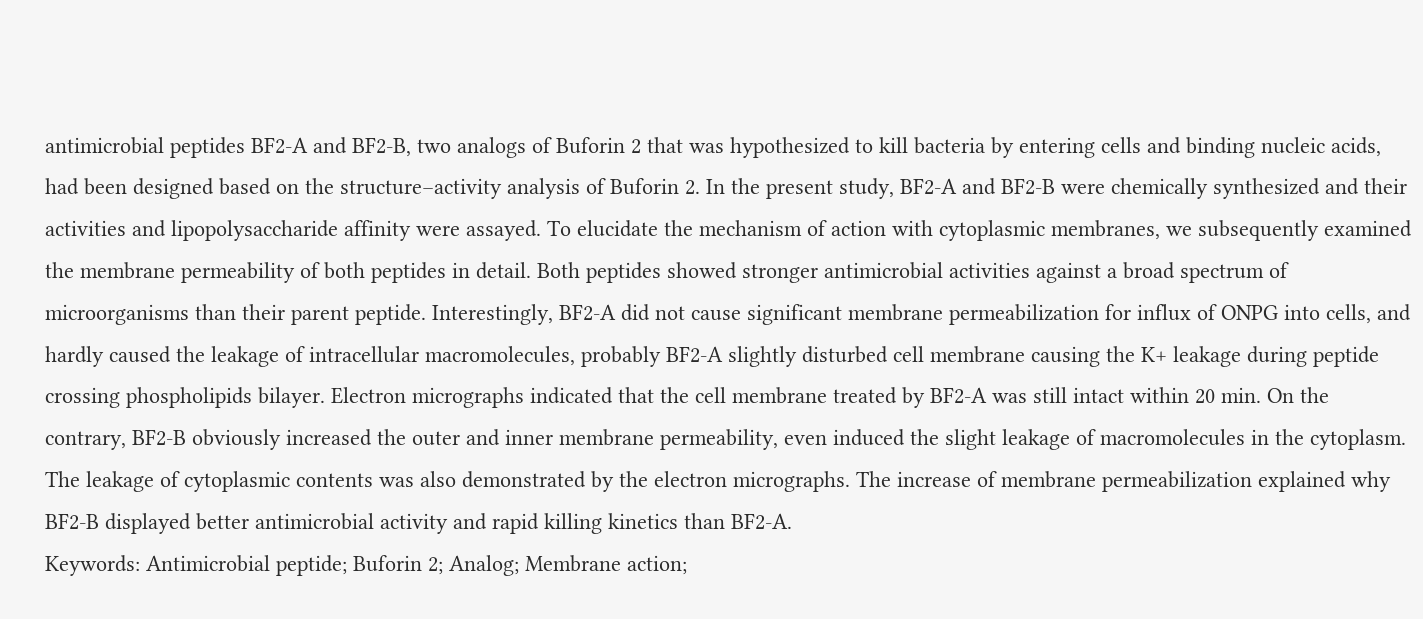antimicrobial peptides BF2-A and BF2-B, two analogs of Buforin 2 that was hypothesized to kill bacteria by entering cells and binding nucleic acids, had been designed based on the structure–activity analysis of Buforin 2. In the present study, BF2-A and BF2-B were chemically synthesized and their activities and lipopolysaccharide affinity were assayed. To elucidate the mechanism of action with cytoplasmic membranes, we subsequently examined the membrane permeability of both peptides in detail. Both peptides showed stronger antimicrobial activities against a broad spectrum of microorganisms than their parent peptide. Interestingly, BF2-A did not cause significant membrane permeabilization for influx of ONPG into cells, and hardly caused the leakage of intracellular macromolecules, probably BF2-A slightly disturbed cell membrane causing the K+ leakage during peptide crossing phospholipids bilayer. Electron micrographs indicated that the cell membrane treated by BF2-A was still intact within 20 min. On the contrary, BF2-B obviously increased the outer and inner membrane permeability, even induced the slight leakage of macromolecules in the cytoplasm. The leakage of cytoplasmic contents was also demonstrated by the electron micrographs. The increase of membrane permeabilization explained why BF2-B displayed better antimicrobial activity and rapid killing kinetics than BF2-A.
Keywords: Antimicrobial peptide; Buforin 2; Analog; Membrane action;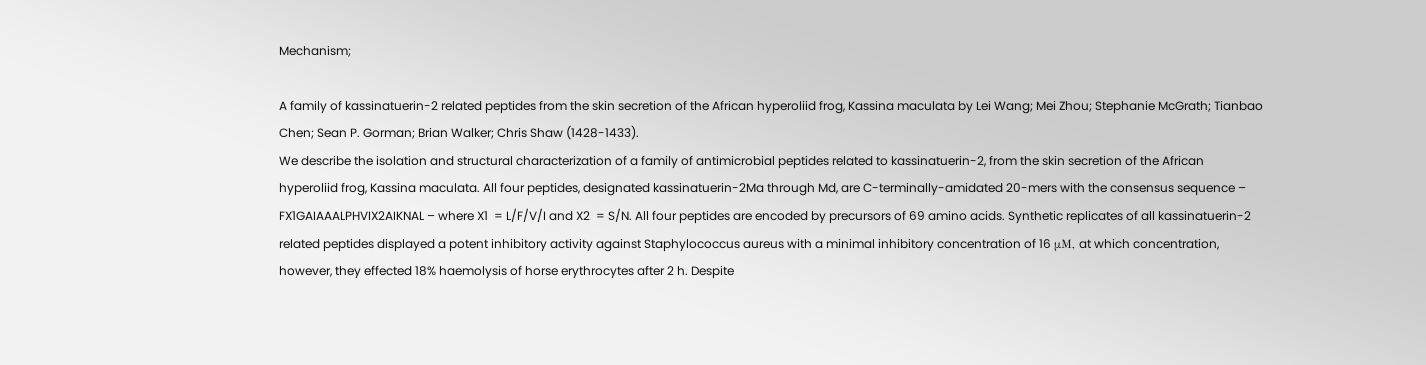Mechanism;

A family of kassinatuerin-2 related peptides from the skin secretion of the African hyperoliid frog, Kassina maculata by Lei Wang; Mei Zhou; Stephanie McGrath; Tianbao Chen; Sean P. Gorman; Brian Walker; Chris Shaw (1428-1433).
We describe the isolation and structural characterization of a family of antimicrobial peptides related to kassinatuerin-2, from the skin secretion of the African hyperoliid frog, Kassina maculata. All four peptides, designated kassinatuerin-2Ma through Md, are C-terminally-amidated 20-mers with the consensus sequence – FX1GAIAAALPHVIX2AIKNAL – where X1  = L/F/V/I and X2  = S/N. All four peptides are encoded by precursors of 69 amino acids. Synthetic replicates of all kassinatuerin-2 related peptides displayed a potent inhibitory activity against Staphylococcus aureus with a minimal inhibitory concentration of 16 μM, at which concentration, however, they effected 18% haemolysis of horse erythrocytes after 2 h. Despite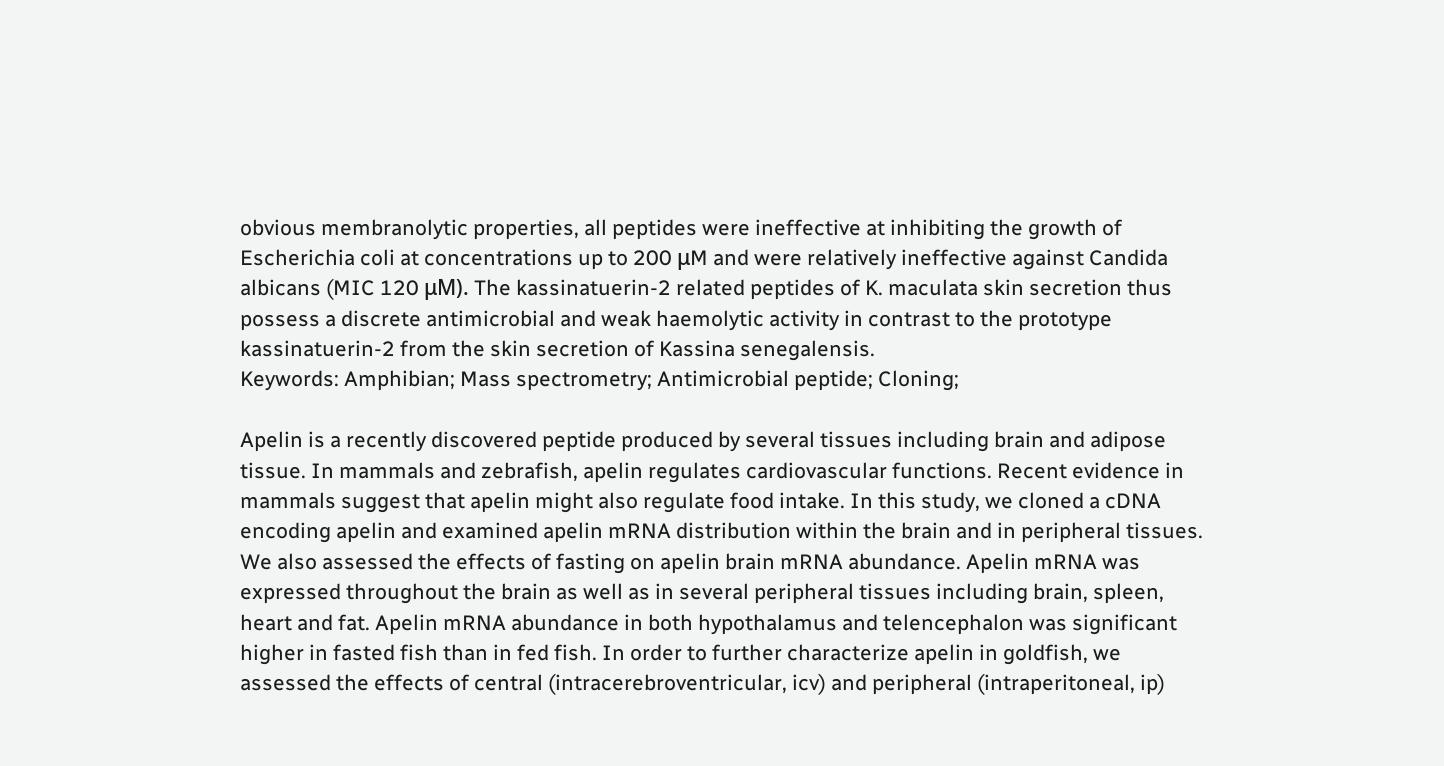obvious membranolytic properties, all peptides were ineffective at inhibiting the growth of Escherichia coli at concentrations up to 200 μM and were relatively ineffective against Candida albicans (MIC 120 μM). The kassinatuerin-2 related peptides of K. maculata skin secretion thus possess a discrete antimicrobial and weak haemolytic activity in contrast to the prototype kassinatuerin-2 from the skin secretion of Kassina senegalensis.
Keywords: Amphibian; Mass spectrometry; Antimicrobial peptide; Cloning;

Apelin is a recently discovered peptide produced by several tissues including brain and adipose tissue. In mammals and zebrafish, apelin regulates cardiovascular functions. Recent evidence in mammals suggest that apelin might also regulate food intake. In this study, we cloned a cDNA encoding apelin and examined apelin mRNA distribution within the brain and in peripheral tissues. We also assessed the effects of fasting on apelin brain mRNA abundance. Apelin mRNA was expressed throughout the brain as well as in several peripheral tissues including brain, spleen, heart and fat. Apelin mRNA abundance in both hypothalamus and telencephalon was significant higher in fasted fish than in fed fish. In order to further characterize apelin in goldfish, we assessed the effects of central (intracerebroventricular, icv) and peripheral (intraperitoneal, ip)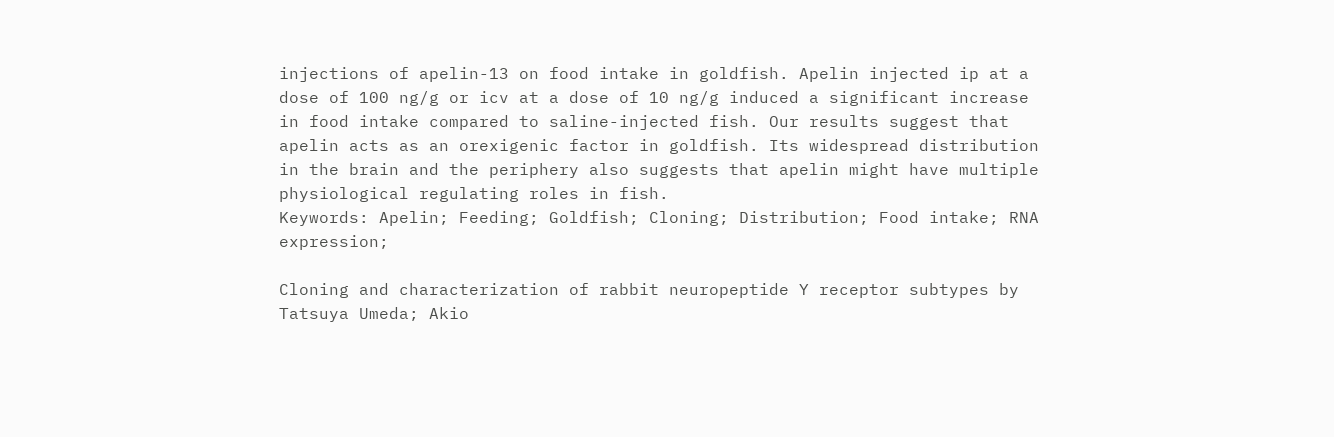injections of apelin-13 on food intake in goldfish. Apelin injected ip at a dose of 100 ng/g or icv at a dose of 10 ng/g induced a significant increase in food intake compared to saline-injected fish. Our results suggest that apelin acts as an orexigenic factor in goldfish. Its widespread distribution in the brain and the periphery also suggests that apelin might have multiple physiological regulating roles in fish.
Keywords: Apelin; Feeding; Goldfish; Cloning; Distribution; Food intake; RNA expression;

Cloning and characterization of rabbit neuropeptide Y receptor subtypes by Tatsuya Umeda; Akio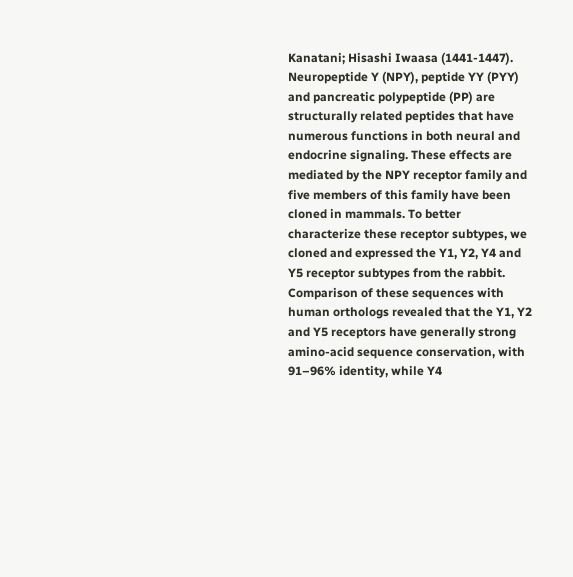Kanatani; Hisashi Iwaasa (1441-1447).
Neuropeptide Y (NPY), peptide YY (PYY) and pancreatic polypeptide (PP) are structurally related peptides that have numerous functions in both neural and endocrine signaling. These effects are mediated by the NPY receptor family and five members of this family have been cloned in mammals. To better characterize these receptor subtypes, we cloned and expressed the Y1, Y2, Y4 and Y5 receptor subtypes from the rabbit. Comparison of these sequences with human orthologs revealed that the Y1, Y2 and Y5 receptors have generally strong amino-acid sequence conservation, with 91–96% identity, while Y4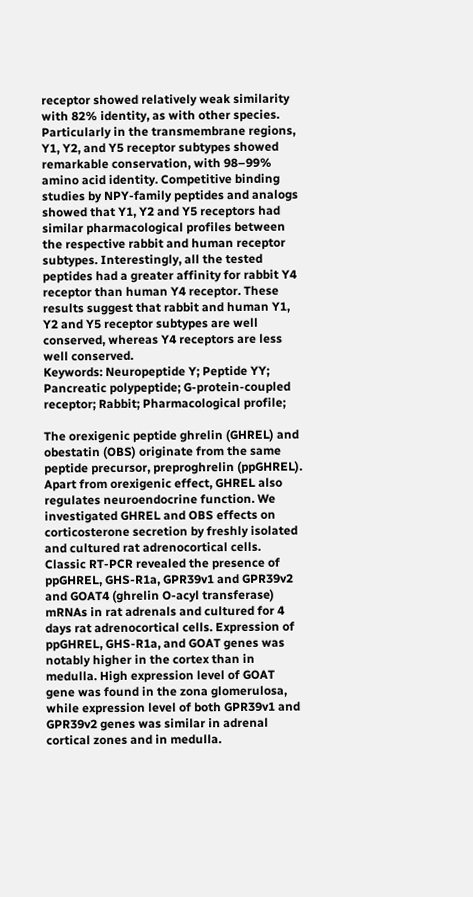receptor showed relatively weak similarity with 82% identity, as with other species. Particularly in the transmembrane regions, Y1, Y2, and Y5 receptor subtypes showed remarkable conservation, with 98–99% amino acid identity. Competitive binding studies by NPY-family peptides and analogs showed that Y1, Y2 and Y5 receptors had similar pharmacological profiles between the respective rabbit and human receptor subtypes. Interestingly, all the tested peptides had a greater affinity for rabbit Y4 receptor than human Y4 receptor. These results suggest that rabbit and human Y1, Y2 and Y5 receptor subtypes are well conserved, whereas Y4 receptors are less well conserved.
Keywords: Neuropeptide Y; Peptide YY; Pancreatic polypeptide; G-protein-coupled receptor; Rabbit; Pharmacological profile;

The orexigenic peptide ghrelin (GHREL) and obestatin (OBS) originate from the same peptide precursor, preproghrelin (ppGHREL). Apart from orexigenic effect, GHREL also regulates neuroendocrine function. We investigated GHREL and OBS effects on corticosterone secretion by freshly isolated and cultured rat adrenocortical cells. Classic RT-PCR revealed the presence of ppGHREL, GHS-R1a, GPR39v1 and GPR39v2 and GOAT4 (ghrelin O-acyl transferase) mRNAs in rat adrenals and cultured for 4 days rat adrenocortical cells. Expression of ppGHREL, GHS-R1a, and GOAT genes was notably higher in the cortex than in medulla. High expression level of GOAT gene was found in the zona glomerulosa, while expression level of both GPR39v1 and GPR39v2 genes was similar in adrenal cortical zones and in medulla.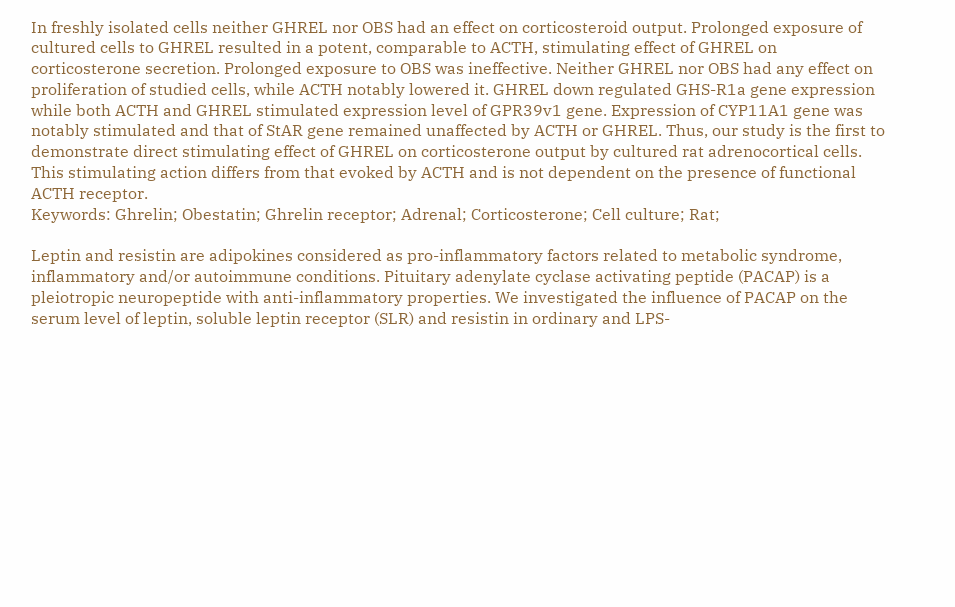In freshly isolated cells neither GHREL nor OBS had an effect on corticosteroid output. Prolonged exposure of cultured cells to GHREL resulted in a potent, comparable to ACTH, stimulating effect of GHREL on corticosterone secretion. Prolonged exposure to OBS was ineffective. Neither GHREL nor OBS had any effect on proliferation of studied cells, while ACTH notably lowered it. GHREL down regulated GHS-R1a gene expression while both ACTH and GHREL stimulated expression level of GPR39v1 gene. Expression of CYP11A1 gene was notably stimulated and that of StAR gene remained unaffected by ACTH or GHREL. Thus, our study is the first to demonstrate direct stimulating effect of GHREL on corticosterone output by cultured rat adrenocortical cells. This stimulating action differs from that evoked by ACTH and is not dependent on the presence of functional ACTH receptor.
Keywords: Ghrelin; Obestatin; Ghrelin receptor; Adrenal; Corticosterone; Cell culture; Rat;

Leptin and resistin are adipokines considered as pro-inflammatory factors related to metabolic syndrome, inflammatory and/or autoimmune conditions. Pituitary adenylate cyclase activating peptide (PACAP) is a pleiotropic neuropeptide with anti-inflammatory properties. We investigated the influence of PACAP on the serum level of leptin, soluble leptin receptor (SLR) and resistin in ordinary and LPS-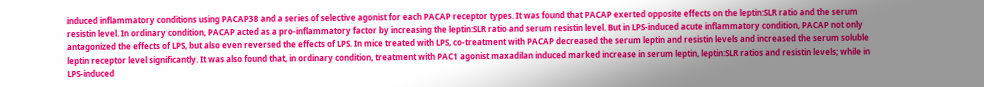induced inflammatory conditions using PACAP38 and a series of selective agonist for each PACAP receptor types. It was found that PACAP exerted opposite effects on the leptin:SLR ratio and the serum resistin level. In ordinary condition, PACAP acted as a pro-inflammatory factor by increasing the leptin:SLR ratio and serum resistin level. But in LPS-induced acute inflammatory condition, PACAP not only antagonized the effects of LPS, but also even reversed the effects of LPS. In mice treated with LPS, co-treatment with PACAP decreased the serum leptin and resistin levels and increased the serum soluble leptin receptor level significantly. It was also found that, in ordinary condition, treatment with PAC1 agonist maxadilan induced marked increase in serum leptin, leptin:SLR ratios and resistin levels; while in LPS-induced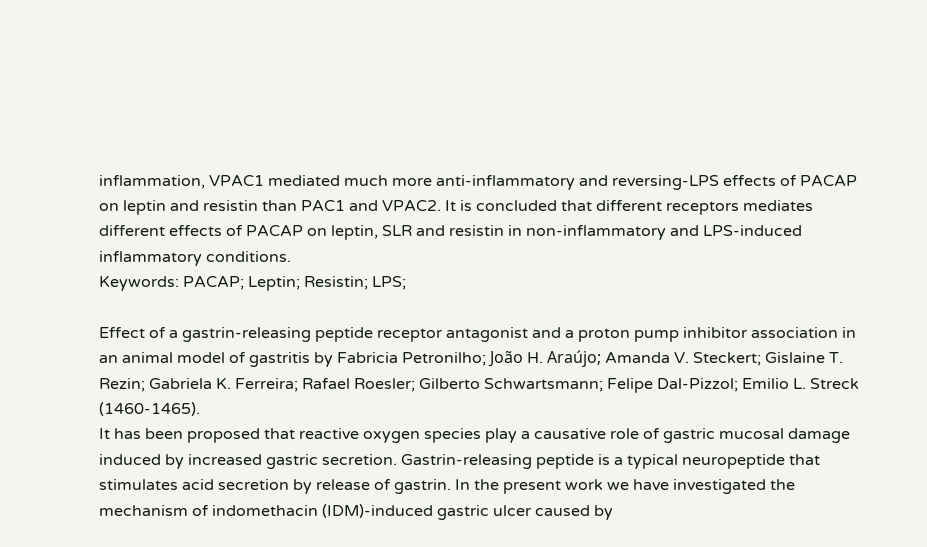inflammation, VPAC1 mediated much more anti-inflammatory and reversing-LPS effects of PACAP on leptin and resistin than PAC1 and VPAC2. It is concluded that different receptors mediates different effects of PACAP on leptin, SLR and resistin in non-inflammatory and LPS-induced inflammatory conditions.
Keywords: PACAP; Leptin; Resistin; LPS;

Effect of a gastrin-releasing peptide receptor antagonist and a proton pump inhibitor association in an animal model of gastritis by Fabricia Petronilho; João H. Araújo; Amanda V. Steckert; Gislaine T. Rezin; Gabriela K. Ferreira; Rafael Roesler; Gilberto Schwartsmann; Felipe Dal-Pizzol; Emilio L. Streck (1460-1465).
It has been proposed that reactive oxygen species play a causative role of gastric mucosal damage induced by increased gastric secretion. Gastrin-releasing peptide is a typical neuropeptide that stimulates acid secretion by release of gastrin. In the present work we have investigated the mechanism of indomethacin (IDM)-induced gastric ulcer caused by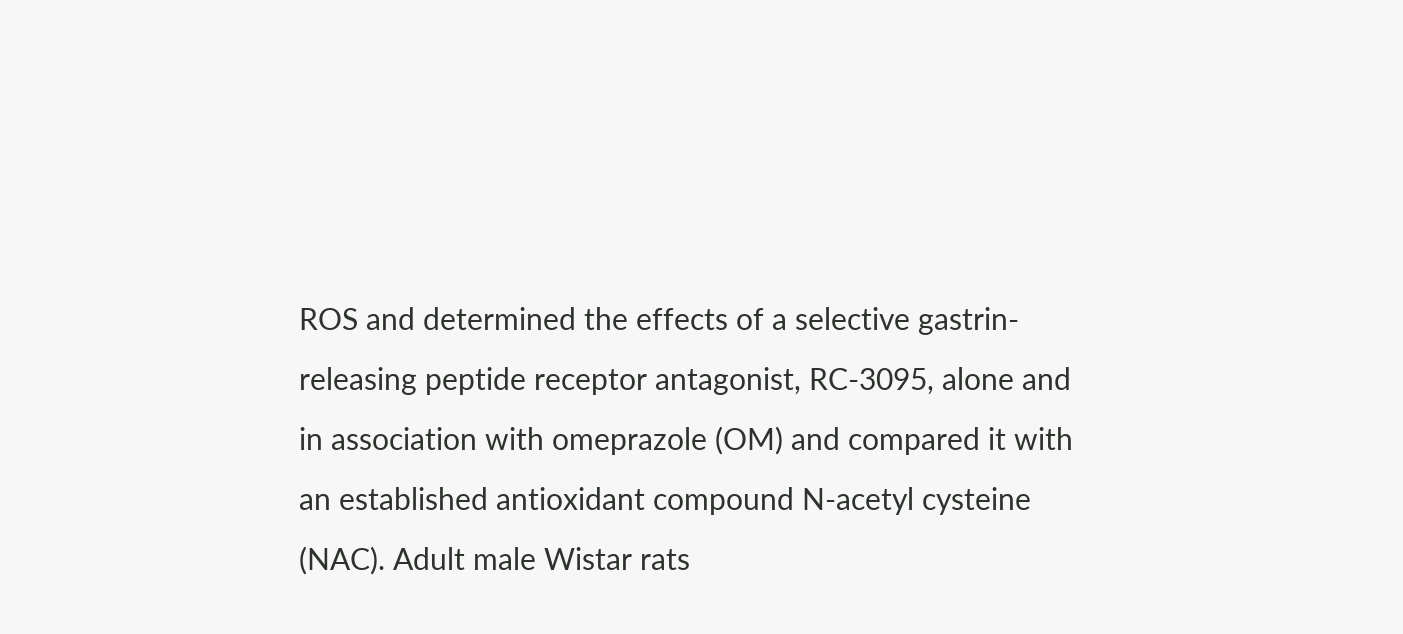ROS and determined the effects of a selective gastrin-releasing peptide receptor antagonist, RC-3095, alone and in association with omeprazole (OM) and compared it with an established antioxidant compound N-acetyl cysteine (NAC). Adult male Wistar rats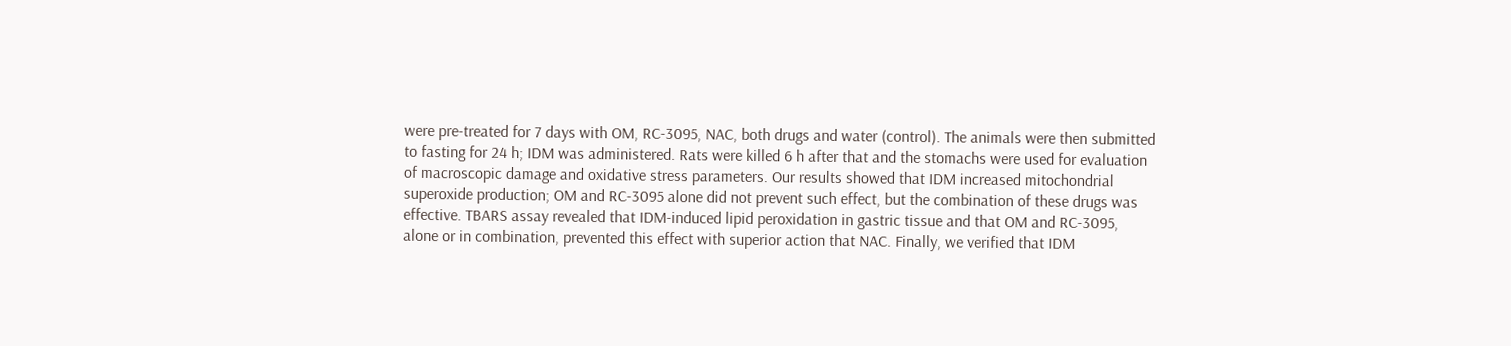were pre-treated for 7 days with OM, RC-3095, NAC, both drugs and water (control). The animals were then submitted to fasting for 24 h; IDM was administered. Rats were killed 6 h after that and the stomachs were used for evaluation of macroscopic damage and oxidative stress parameters. Our results showed that IDM increased mitochondrial superoxide production; OM and RC-3095 alone did not prevent such effect, but the combination of these drugs was effective. TBARS assay revealed that IDM-induced lipid peroxidation in gastric tissue and that OM and RC-3095, alone or in combination, prevented this effect with superior action that NAC. Finally, we verified that IDM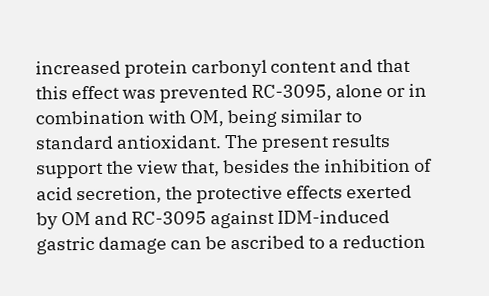increased protein carbonyl content and that this effect was prevented RC-3095, alone or in combination with OM, being similar to standard antioxidant. The present results support the view that, besides the inhibition of acid secretion, the protective effects exerted by OM and RC-3095 against IDM-induced gastric damage can be ascribed to a reduction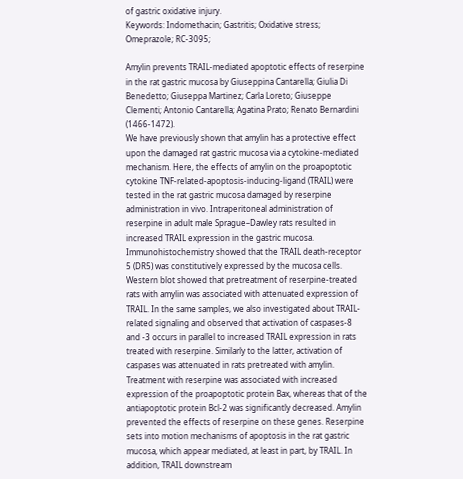of gastric oxidative injury.
Keywords: Indomethacin; Gastritis; Oxidative stress; Omeprazole; RC-3095;

Amylin prevents TRAIL-mediated apoptotic effects of reserpine in the rat gastric mucosa by Giuseppina Cantarella; Giulia Di Benedetto; Giuseppa Martinez; Carla Loreto; Giuseppe Clementi; Antonio Cantarella; Agatina Prato; Renato Bernardini (1466-1472).
We have previously shown that amylin has a protective effect upon the damaged rat gastric mucosa via a cytokine-mediated mechanism. Here, the effects of amylin on the proapoptotic cytokine TNF-related-apoptosis-inducing-ligand (TRAIL) were tested in the rat gastric mucosa damaged by reserpine administration in vivo. Intraperitoneal administration of reserpine in adult male Sprague–Dawley rats resulted in increased TRAIL expression in the gastric mucosa. Immunohistochemistry showed that the TRAIL death-receptor 5 (DR5) was constitutively expressed by the mucosa cells. Western blot showed that pretreatment of reserpine-treated rats with amylin was associated with attenuated expression of TRAIL. In the same samples, we also investigated about TRAIL-related signaling and observed that activation of caspases-8 and -3 occurs in parallel to increased TRAIL expression in rats treated with reserpine. Similarly to the latter, activation of caspases was attenuated in rats pretreated with amylin. Treatment with reserpine was associated with increased expression of the proapoptotic protein Bax, whereas that of the antiapoptotic protein Bcl-2 was significantly decreased. Amylin prevented the effects of reserpine on these genes. Reserpine sets into motion mechanisms of apoptosis in the rat gastric mucosa, which appear mediated, at least in part, by TRAIL. In addition, TRAIL downstream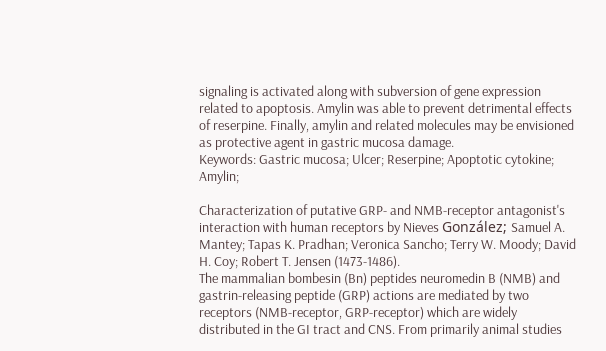signaling is activated along with subversion of gene expression related to apoptosis. Amylin was able to prevent detrimental effects of reserpine. Finally, amylin and related molecules may be envisioned as protective agent in gastric mucosa damage.
Keywords: Gastric mucosa; Ulcer; Reserpine; Apoptotic cytokine; Amylin;

Characterization of putative GRP- and NMB-receptor antagonist's interaction with human receptors by Nieves González; Samuel A. Mantey; Tapas K. Pradhan; Veronica Sancho; Terry W. Moody; David H. Coy; Robert T. Jensen (1473-1486).
The mammalian bombesin (Bn) peptides neuromedin B (NMB) and gastrin-releasing peptide (GRP) actions are mediated by two receptors (NMB-receptor, GRP-receptor) which are widely distributed in the GI tract and CNS. From primarily animal studies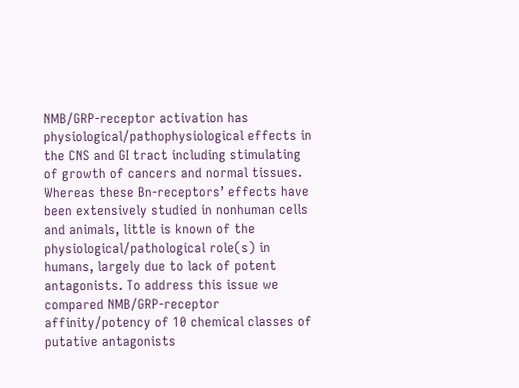NMB/GRP-receptor activation has physiological/pathophysiological effects in the CNS and GI tract including stimulating of growth of cancers and normal tissues. Whereas these Bn-receptors’ effects have been extensively studied in nonhuman cells and animals, little is known of the physiological/pathological role(s) in humans, largely due to lack of potent antagonists. To address this issue we compared NMB/GRP-receptor affinity/potency of 10 chemical classes of putative antagonists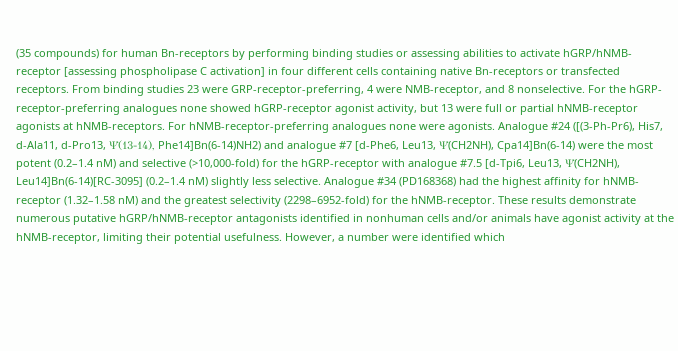(35 compounds) for human Bn-receptors by performing binding studies or assessing abilities to activate hGRP/hNMB-receptor [assessing phospholipase C activation] in four different cells containing native Bn-receptors or transfected receptors. From binding studies 23 were GRP-receptor-preferring, 4 were NMB-receptor, and 8 nonselective. For the hGRP-receptor-preferring analogues none showed hGRP-receptor agonist activity, but 13 were full or partial hNMB-receptor agonists at hNMB-receptors. For hNMB-receptor-preferring analogues none were agonists. Analogue #24 ([(3-Ph-Pr6), His7, d-Ala11, d-Pro13, Ψ(13-14), Phe14]Bn(6-14)NH2) and analogue #7 [d-Phe6, Leu13, Ψ(CH2NH), Cpa14]Bn(6-14) were the most potent (0.2–1.4 nM) and selective (>10,000-fold) for the hGRP-receptor with analogue #7.5 [d-Tpi6, Leu13, Ψ(CH2NH), Leu14]Bn(6-14)[RC-3095] (0.2–1.4 nM) slightly less selective. Analogue #34 (PD168368) had the highest affinity for hNMB-receptor (1.32–1.58 nM) and the greatest selectivity (2298–6952-fold) for the hNMB-receptor. These results demonstrate numerous putative hGRP/hNMB-receptor antagonists identified in nonhuman cells and/or animals have agonist activity at the hNMB-receptor, limiting their potential usefulness. However, a number were identified which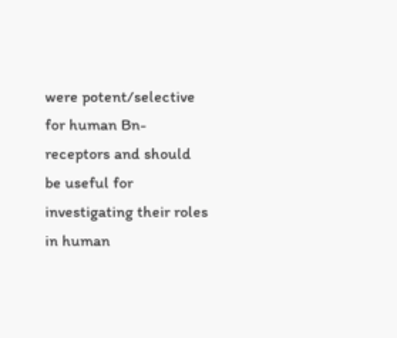were potent/selective for human Bn-receptors and should be useful for investigating their roles in human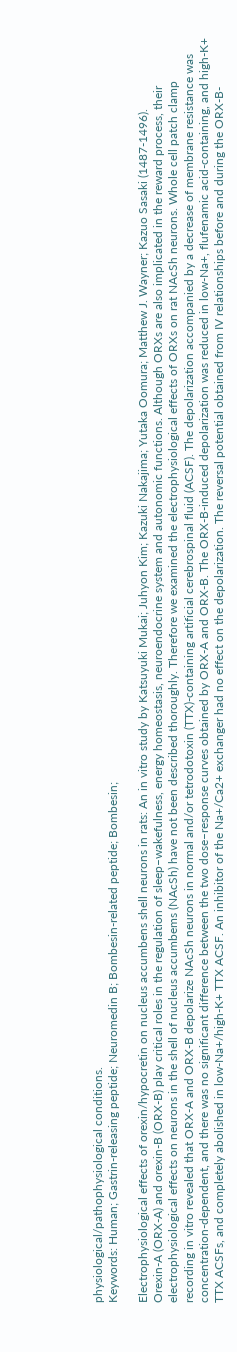physiological/pathophysiological conditions.
Keywords: Human; Gastrin-releasing peptide; Neuromedin B; Bombesin-related peptide; Bombesin;

Electrophysiological effects of orexin/hypocretin on nucleus accumbens shell neurons in rats: An in vitro study by Katsuyuki Mukai; Juhyon Kim; Kazuki Nakajima; Yutaka Oomura; Matthew J. Wayner; Kazuo Sasaki (1487-1496).
Orexin-A (ORX-A) and orexin-B (ORX-B) play critical roles in the regulation of sleep–wakefulness, energy homeostasis, neuroendocrine system and autonomic functions. Although ORXs are also implicated in the reward process, their electrophysiological effects on neurons in the shell of nucleus accumbems (NAcSh) have not been described thoroughly. Therefore we examined the electrophysiological effects of ORXs on rat NAcSh neurons. Whole cell patch clamp recording in vitro revealed that ORX-A and ORX-B depolarize NAcSh neurons in normal and/or tetrodotoxin (TTX)-containing artificial cerebrospinal fluid (ACSF). The depolarization accompanied by a decrease of membrane resistance was concentration-dependent, and there was no significant difference between the two dose–response curves obtained by ORX-A and ORX-B. The ORX-B-induced depolarization was reduced in low-Na+, flufenamic acid-containing, and high-K+ TTX ACSFs, and completely abolished in low-Na+/high-K+ TTX ACSF. An inhibitor of the Na+/Ca2+ exchanger had no effect on the depolarization. The reversal potential obtained from IV relationships before and during the ORX-B-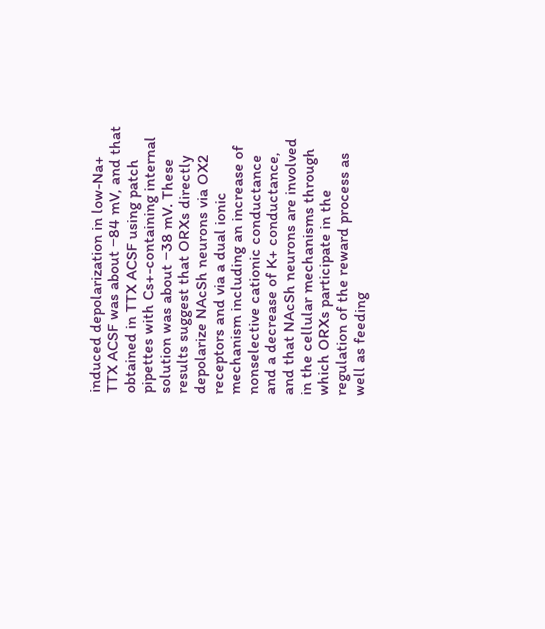induced depolarization in low-Na+ TTX ACSF was about −84 mV, and that obtained in TTX ACSF using patch pipettes with Cs+-containing internal solution was about −38 mV. These results suggest that ORXs directly depolarize NAcSh neurons via OX2 receptors and via a dual ionic mechanism including an increase of nonselective cationic conductance and a decrease of K+ conductance, and that NAcSh neurons are involved in the cellular mechanisms through which ORXs participate in the regulation of the reward process as well as feeding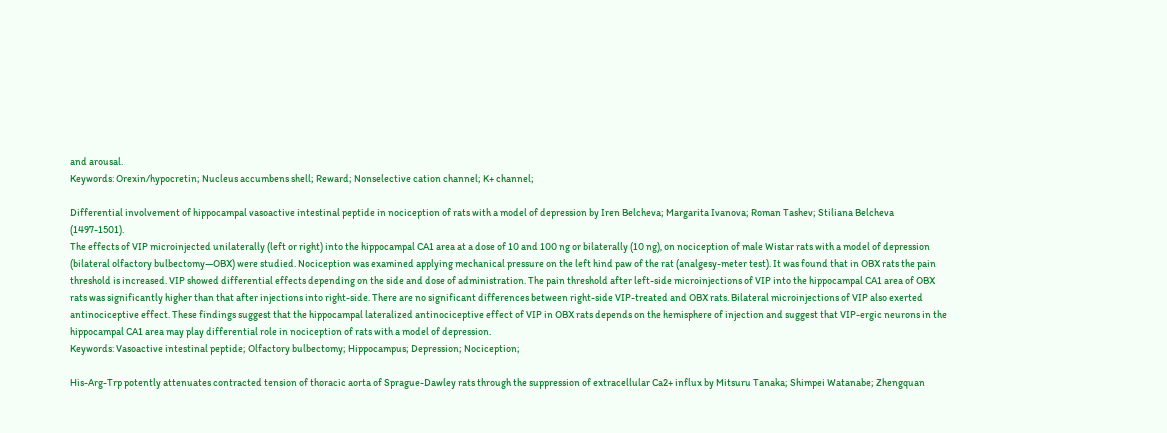and arousal.
Keywords: Orexin/hypocretin; Nucleus accumbens shell; Reward; Nonselective cation channel; K+ channel;

Differential involvement of hippocampal vasoactive intestinal peptide in nociception of rats with a model of depression by Iren Belcheva; Margarita Ivanova; Roman Tashev; Stiliana Belcheva (1497-1501).
The effects of VIP microinjected unilaterally (left or right) into the hippocampal CA1 area at a dose of 10 and 100 ng or bilaterally (10 ng), on nociception of male Wistar rats with a model of depression (bilateral olfactory bulbectomy—OBX) were studied. Nociception was examined applying mechanical pressure on the left hind paw of the rat (analgesy-meter test). It was found that in OBX rats the pain threshold is increased. VIP showed differential effects depending on the side and dose of administration. The pain threshold after left-side microinjections of VIP into the hippocampal CA1 area of OBX rats was significantly higher than that after injections into right-side. There are no significant differences between right-side VIP-treated and OBX rats. Bilateral microinjections of VIP also exerted antinociceptive effect. These findings suggest that the hippocampal lateralized antinociceptive effect of VIP in OBX rats depends on the hemisphere of injection and suggest that VIP-ergic neurons in the hippocampal CA1 area may play differential role in nociception of rats with a model of depression.
Keywords: Vasoactive intestinal peptide; Olfactory bulbectomy; Hippocampus; Depression; Nociception;

His-Arg-Trp potently attenuates contracted tension of thoracic aorta of Sprague-Dawley rats through the suppression of extracellular Ca2+ influx by Mitsuru Tanaka; Shimpei Watanabe; Zhengquan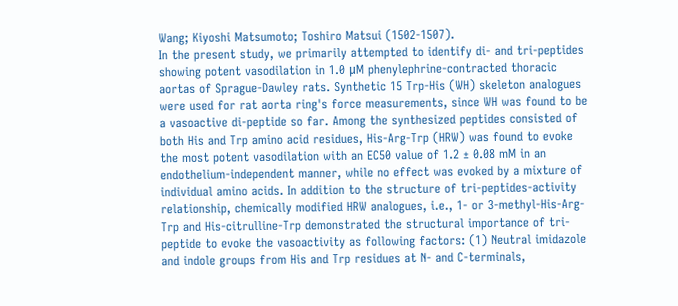Wang; Kiyoshi Matsumoto; Toshiro Matsui (1502-1507).
In the present study, we primarily attempted to identify di- and tri-peptides showing potent vasodilation in 1.0 μM phenylephrine-contracted thoracic aortas of Sprague-Dawley rats. Synthetic 15 Trp-His (WH) skeleton analogues were used for rat aorta ring's force measurements, since WH was found to be a vasoactive di-peptide so far. Among the synthesized peptides consisted of both His and Trp amino acid residues, His-Arg-Trp (HRW) was found to evoke the most potent vasodilation with an EC50 value of 1.2 ± 0.08 mM in an endothelium-independent manner, while no effect was evoked by a mixture of individual amino acids. In addition to the structure of tri-peptides-activity relationship, chemically modified HRW analogues, i.e., 1- or 3-methyl-His-Arg-Trp and His-citrulline-Trp demonstrated the structural importance of tri-peptide to evoke the vasoactivity as following factors: (1) Neutral imidazole and indole groups from His and Trp residues at N- and C-terminals,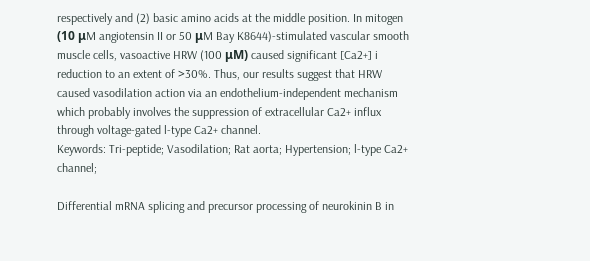respectively and (2) basic amino acids at the middle position. In mitogen (10 μM angiotensin II or 50 μM Bay K8644)-stimulated vascular smooth muscle cells, vasoactive HRW (100 μM) caused significant [Ca2+] i reduction to an extent of >30%. Thus, our results suggest that HRW caused vasodilation action via an endothelium-independent mechanism which probably involves the suppression of extracellular Ca2+ influx through voltage-gated l-type Ca2+ channel.
Keywords: Tri-peptide; Vasodilation; Rat aorta; Hypertension; l-type Ca2+ channel;

Differential mRNA splicing and precursor processing of neurokinin B in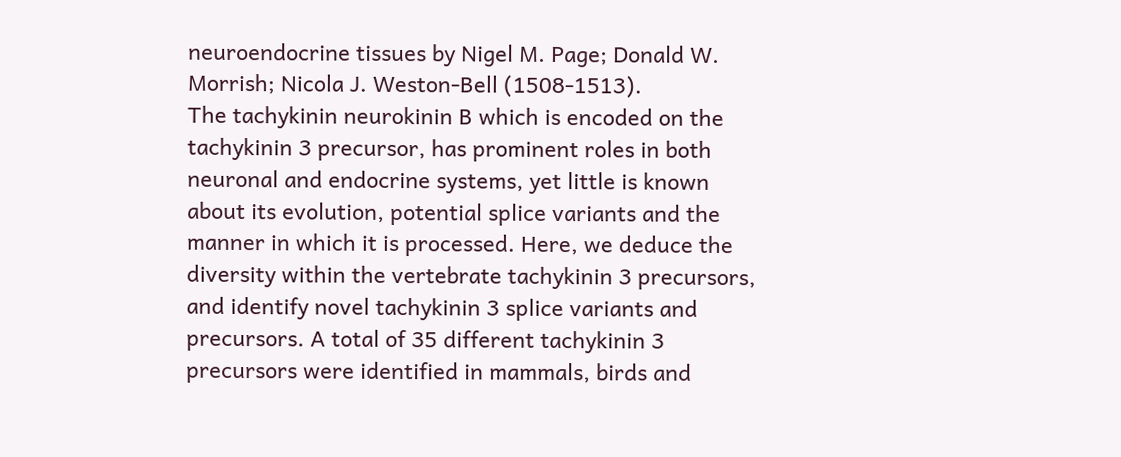neuroendocrine tissues by Nigel M. Page; Donald W. Morrish; Nicola J. Weston-Bell (1508-1513).
The tachykinin neurokinin B which is encoded on the tachykinin 3 precursor, has prominent roles in both neuronal and endocrine systems, yet little is known about its evolution, potential splice variants and the manner in which it is processed. Here, we deduce the diversity within the vertebrate tachykinin 3 precursors, and identify novel tachykinin 3 splice variants and precursors. A total of 35 different tachykinin 3 precursors were identified in mammals, birds and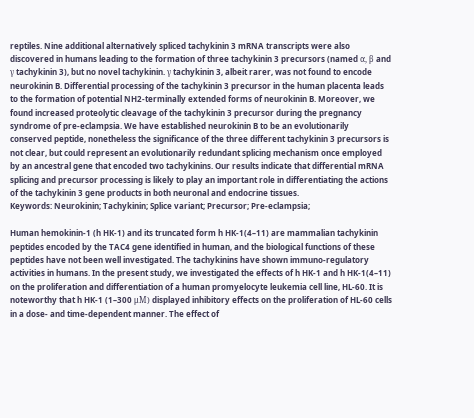reptiles. Nine additional alternatively spliced tachykinin 3 mRNA transcripts were also discovered in humans leading to the formation of three tachykinin 3 precursors (named α, β and γ tachykinin 3), but no novel tachykinin. γ tachykinin 3, albeit rarer, was not found to encode neurokinin B. Differential processing of the tachykinin 3 precursor in the human placenta leads to the formation of potential NH2-terminally extended forms of neurokinin B. Moreover, we found increased proteolytic cleavage of the tachykinin 3 precursor during the pregnancy syndrome of pre-eclampsia. We have established neurokinin B to be an evolutionarily conserved peptide, nonetheless the significance of the three different tachykinin 3 precursors is not clear, but could represent an evolutionarily redundant splicing mechanism once employed by an ancestral gene that encoded two tachykinins. Our results indicate that differential mRNA splicing and precursor processing is likely to play an important role in differentiating the actions of the tachykinin 3 gene products in both neuronal and endocrine tissues.
Keywords: Neurokinin; Tachykinin; Splice variant; Precursor; Pre-eclampsia;

Human hemokinin-1 (h HK-1) and its truncated form h HK-1(4–11) are mammalian tachykinin peptides encoded by the TAC4 gene identified in human, and the biological functions of these peptides have not been well investigated. The tachykinins have shown immuno-regulatory activities in humans. In the present study, we investigated the effects of h HK-1 and h HK-1(4–11) on the proliferation and differentiation of a human promyelocyte leukemia cell line, HL-60. It is noteworthy that h HK-1 (1–300 μM) displayed inhibitory effects on the proliferation of HL-60 cells in a dose- and time-dependent manner. The effect of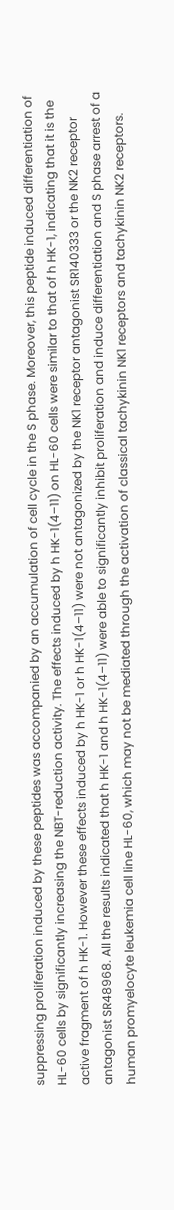suppressing proliferation induced by these peptides was accompanied by an accumulation of cell cycle in the S phase. Moreover, this peptide induced differentiation of HL-60 cells by significantly increasing the NBT-reduction activity. The effects induced by h HK-1(4–11) on HL-60 cells were similar to that of h HK-1, indicating that it is the active fragment of h HK-1. However these effects induced by h HK-1 or h HK-1(4–11) were not antagonized by the NK1 receptor antagonist SR140333 or the NK2 receptor antagonist SR48968. All the results indicated that h HK-1 and h HK-1(4–11) were able to significantly inhibit proliferation and induce differentiation and S phase arrest of a human promyelocyte leukemia cell line HL-60, which may not be mediated through the activation of classical tachykinin NK1 receptors and tachykinin NK2 receptors.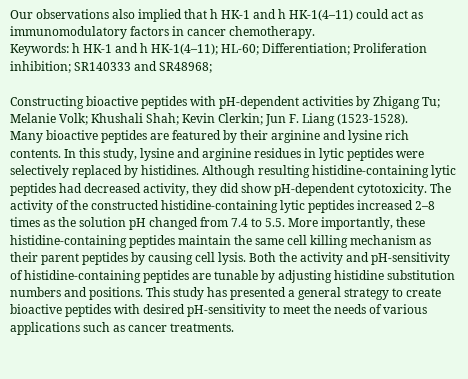Our observations also implied that h HK-1 and h HK-1(4–11) could act as immunomodulatory factors in cancer chemotherapy.
Keywords: h HK-1 and h HK-1(4–11); HL-60; Differentiation; Proliferation inhibition; SR140333 and SR48968;

Constructing bioactive peptides with pH-dependent activities by Zhigang Tu; Melanie Volk; Khushali Shah; Kevin Clerkin; Jun F. Liang (1523-1528).
Many bioactive peptides are featured by their arginine and lysine rich contents. In this study, lysine and arginine residues in lytic peptides were selectively replaced by histidines. Although resulting histidine-containing lytic peptides had decreased activity, they did show pH-dependent cytotoxicity. The activity of the constructed histidine-containing lytic peptides increased 2–8 times as the solution pH changed from 7.4 to 5.5. More importantly, these histidine-containing peptides maintain the same cell killing mechanism as their parent peptides by causing cell lysis. Both the activity and pH-sensitivity of histidine-containing peptides are tunable by adjusting histidine substitution numbers and positions. This study has presented a general strategy to create bioactive peptides with desired pH-sensitivity to meet the needs of various applications such as cancer treatments.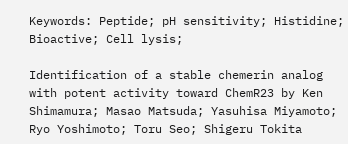Keywords: Peptide; pH sensitivity; Histidine; Bioactive; Cell lysis;

Identification of a stable chemerin analog with potent activity toward ChemR23 by Ken Shimamura; Masao Matsuda; Yasuhisa Miyamoto; Ryo Yoshimoto; Toru Seo; Shigeru Tokita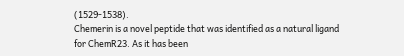(1529-1538).
Chemerin is a novel peptide that was identified as a natural ligand for ChemR23. As it has been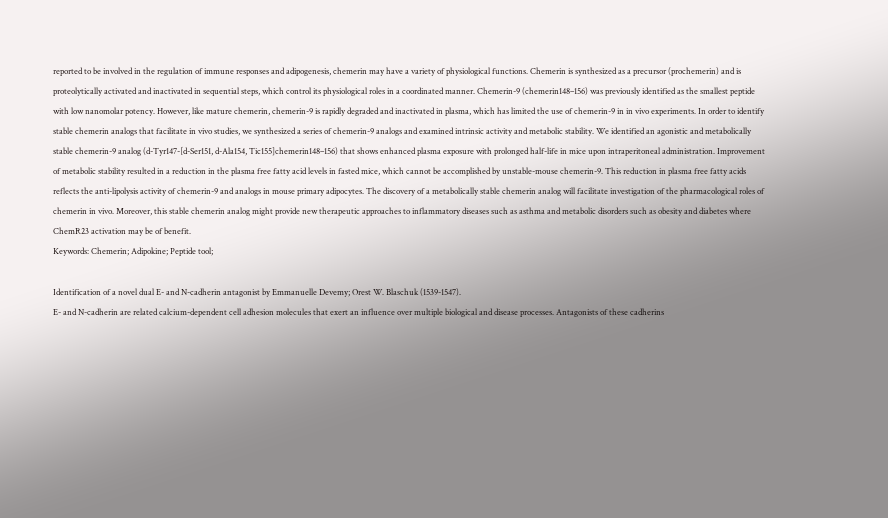reported to be involved in the regulation of immune responses and adipogenesis, chemerin may have a variety of physiological functions. Chemerin is synthesized as a precursor (prochemerin) and is proteolytically activated and inactivated in sequential steps, which control its physiological roles in a coordinated manner. Chemerin-9 (chemerin148–156) was previously identified as the smallest peptide with low nanomolar potency. However, like mature chemerin, chemerin-9 is rapidly degraded and inactivated in plasma, which has limited the use of chemerin-9 in in vivo experiments. In order to identify stable chemerin analogs that facilitate in vivo studies, we synthesized a series of chemerin-9 analogs and examined intrinsic activity and metabolic stability. We identified an agonistic and metabolically stable chemerin-9 analog (d-Tyr147-[d-Ser151, d-Ala154, Tic155]chemerin148–156) that shows enhanced plasma exposure with prolonged half-life in mice upon intraperitoneal administration. Improvement of metabolic stability resulted in a reduction in the plasma free fatty acid levels in fasted mice, which cannot be accomplished by unstable-mouse chemerin-9. This reduction in plasma free fatty acids reflects the anti-lipolysis activity of chemerin-9 and analogs in mouse primary adipocytes. The discovery of a metabolically stable chemerin analog will facilitate investigation of the pharmacological roles of chemerin in vivo. Moreover, this stable chemerin analog might provide new therapeutic approaches to inflammatory diseases such as asthma and metabolic disorders such as obesity and diabetes where ChemR23 activation may be of benefit.
Keywords: Chemerin; Adipokine; Peptide tool;

Identification of a novel dual E- and N-cadherin antagonist by Emmanuelle Devemy; Orest W. Blaschuk (1539-1547).
E- and N-cadherin are related calcium-dependent cell adhesion molecules that exert an influence over multiple biological and disease processes. Antagonists of these cadherins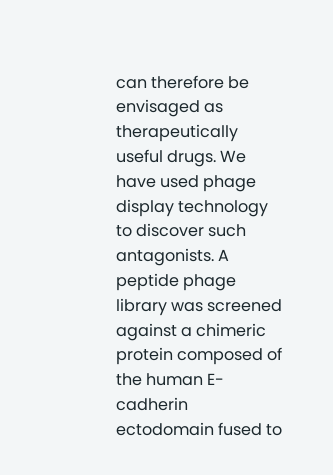can therefore be envisaged as therapeutically useful drugs. We have used phage display technology to discover such antagonists. A peptide phage library was screened against a chimeric protein composed of the human E-cadherin ectodomain fused to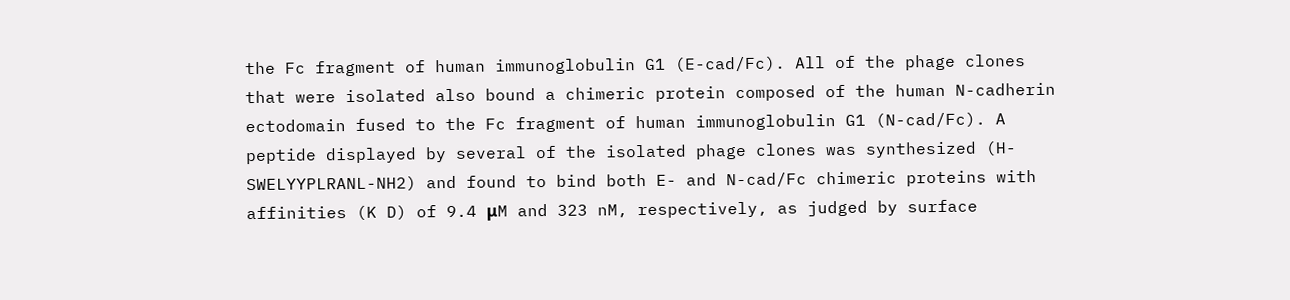the Fc fragment of human immunoglobulin G1 (E-cad/Fc). All of the phage clones that were isolated also bound a chimeric protein composed of the human N-cadherin ectodomain fused to the Fc fragment of human immunoglobulin G1 (N-cad/Fc). A peptide displayed by several of the isolated phage clones was synthesized (H-SWELYYPLRANL-NH2) and found to bind both E- and N-cad/Fc chimeric proteins with affinities (K D) of 9.4 μM and 323 nM, respectively, as judged by surface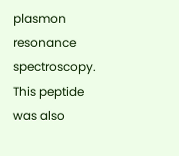plasmon resonance spectroscopy. This peptide was also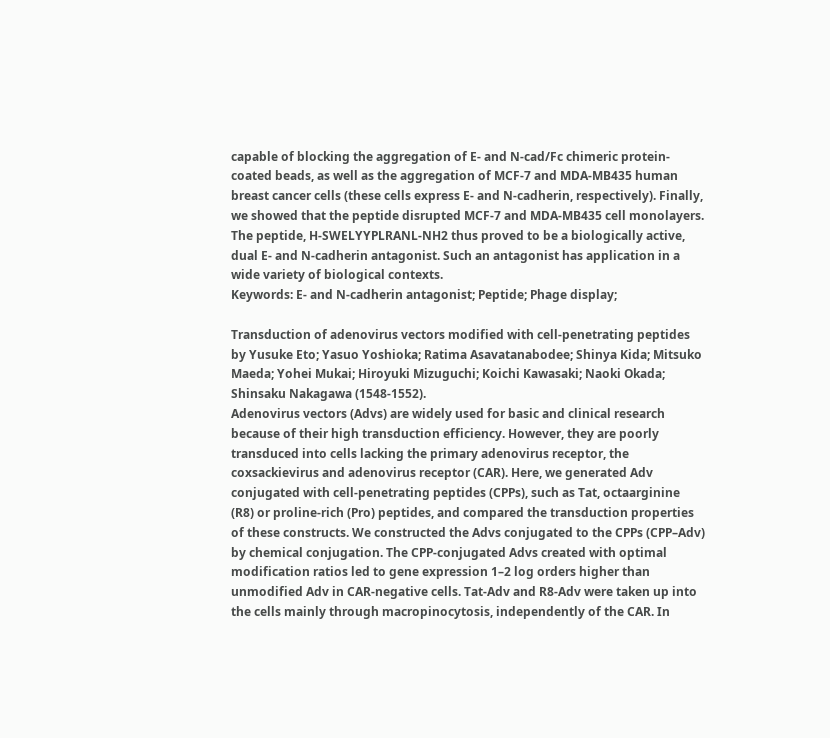capable of blocking the aggregation of E- and N-cad/Fc chimeric protein-coated beads, as well as the aggregation of MCF-7 and MDA-MB435 human breast cancer cells (these cells express E- and N-cadherin, respectively). Finally, we showed that the peptide disrupted MCF-7 and MDA-MB435 cell monolayers. The peptide, H-SWELYYPLRANL-NH2 thus proved to be a biologically active, dual E- and N-cadherin antagonist. Such an antagonist has application in a wide variety of biological contexts.
Keywords: E- and N-cadherin antagonist; Peptide; Phage display;

Transduction of adenovirus vectors modified with cell-penetrating peptides by Yusuke Eto; Yasuo Yoshioka; Ratima Asavatanabodee; Shinya Kida; Mitsuko Maeda; Yohei Mukai; Hiroyuki Mizuguchi; Koichi Kawasaki; Naoki Okada; Shinsaku Nakagawa (1548-1552).
Adenovirus vectors (Advs) are widely used for basic and clinical research because of their high transduction efficiency. However, they are poorly transduced into cells lacking the primary adenovirus receptor, the coxsackievirus and adenovirus receptor (CAR). Here, we generated Adv conjugated with cell-penetrating peptides (CPPs), such as Tat, octaarginine (R8) or proline-rich (Pro) peptides, and compared the transduction properties of these constructs. We constructed the Advs conjugated to the CPPs (CPP–Adv) by chemical conjugation. The CPP-conjugated Advs created with optimal modification ratios led to gene expression 1–2 log orders higher than unmodified Adv in CAR-negative cells. Tat-Adv and R8-Adv were taken up into the cells mainly through macropinocytosis, independently of the CAR. In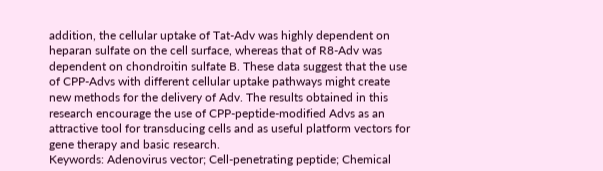addition, the cellular uptake of Tat-Adv was highly dependent on heparan sulfate on the cell surface, whereas that of R8-Adv was dependent on chondroitin sulfate B. These data suggest that the use of CPP-Advs with different cellular uptake pathways might create new methods for the delivery of Adv. The results obtained in this research encourage the use of CPP-peptide-modified Advs as an attractive tool for transducing cells and as useful platform vectors for gene therapy and basic research.
Keywords: Adenovirus vector; Cell-penetrating peptide; Chemical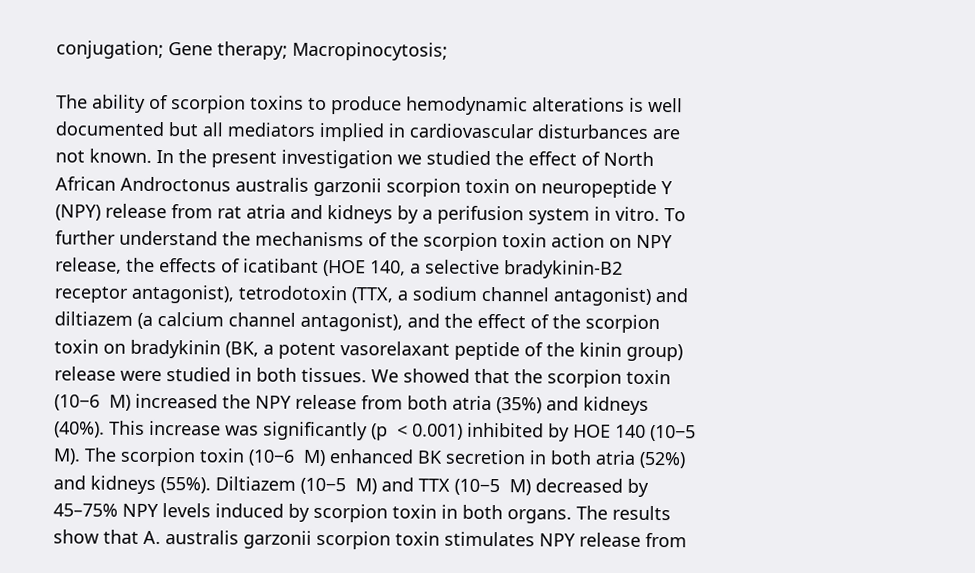conjugation; Gene therapy; Macropinocytosis;

The ability of scorpion toxins to produce hemodynamic alterations is well documented but all mediators implied in cardiovascular disturbances are not known. In the present investigation we studied the effect of North African Androctonus australis garzonii scorpion toxin on neuropeptide Y (NPY) release from rat atria and kidneys by a perifusion system in vitro. To further understand the mechanisms of the scorpion toxin action on NPY release, the effects of icatibant (HOE 140, a selective bradykinin-B2 receptor antagonist), tetrodotoxin (TTX, a sodium channel antagonist) and diltiazem (a calcium channel antagonist), and the effect of the scorpion toxin on bradykinin (BK, a potent vasorelaxant peptide of the kinin group) release were studied in both tissues. We showed that the scorpion toxin (10−6  M) increased the NPY release from both atria (35%) and kidneys (40%). This increase was significantly (p  < 0.001) inhibited by HOE 140 (10−5  M). The scorpion toxin (10−6  M) enhanced BK secretion in both atria (52%) and kidneys (55%). Diltiazem (10−5  M) and TTX (10−5  M) decreased by 45–75% NPY levels induced by scorpion toxin in both organs. The results show that A. australis garzonii scorpion toxin stimulates NPY release from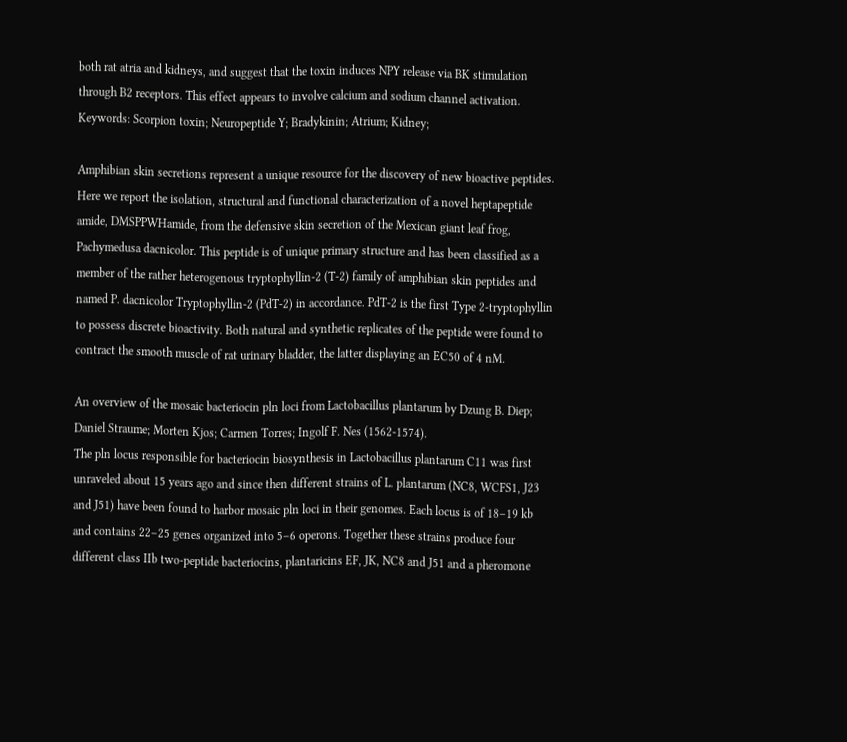both rat atria and kidneys, and suggest that the toxin induces NPY release via BK stimulation through B2 receptors. This effect appears to involve calcium and sodium channel activation.
Keywords: Scorpion toxin; Neuropeptide Y; Bradykinin; Atrium; Kidney;

Amphibian skin secretions represent a unique resource for the discovery of new bioactive peptides. Here we report the isolation, structural and functional characterization of a novel heptapeptide amide, DMSPPWHamide, from the defensive skin secretion of the Mexican giant leaf frog, Pachymedusa dacnicolor. This peptide is of unique primary structure and has been classified as a member of the rather heterogenous tryptophyllin-2 (T-2) family of amphibian skin peptides and named P. dacnicolor Tryptophyllin-2 (PdT-2) in accordance. PdT-2 is the first Type 2-tryptophyllin to possess discrete bioactivity. Both natural and synthetic replicates of the peptide were found to contract the smooth muscle of rat urinary bladder, the latter displaying an EC50 of 4 nM.

An overview of the mosaic bacteriocin pln loci from Lactobacillus plantarum by Dzung B. Diep; Daniel Straume; Morten Kjos; Carmen Torres; Ingolf F. Nes (1562-1574).
The pln locus responsible for bacteriocin biosynthesis in Lactobacillus plantarum C11 was first unraveled about 15 years ago and since then different strains of L. plantarum (NC8, WCFS1, J23 and J51) have been found to harbor mosaic pln loci in their genomes. Each locus is of 18–19 kb and contains 22–25 genes organized into 5–6 operons. Together these strains produce four different class IIb two-peptide bacteriocins, plantaricins EF, JK, NC8 and J51 and a pheromone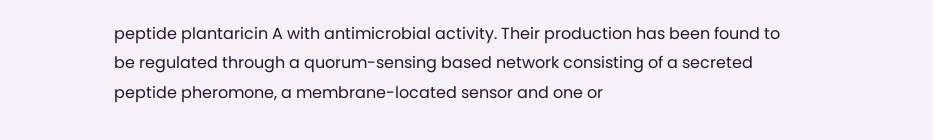peptide plantaricin A with antimicrobial activity. Their production has been found to be regulated through a quorum-sensing based network consisting of a secreted peptide pheromone, a membrane-located sensor and one or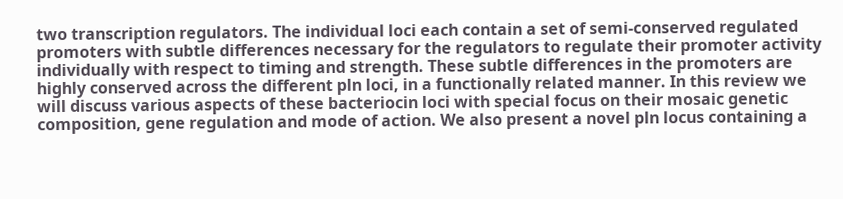two transcription regulators. The individual loci each contain a set of semi-conserved regulated promoters with subtle differences necessary for the regulators to regulate their promoter activity individually with respect to timing and strength. These subtle differences in the promoters are highly conserved across the different pln loci, in a functionally related manner. In this review we will discuss various aspects of these bacteriocin loci with special focus on their mosaic genetic composition, gene regulation and mode of action. We also present a novel pln locus containing a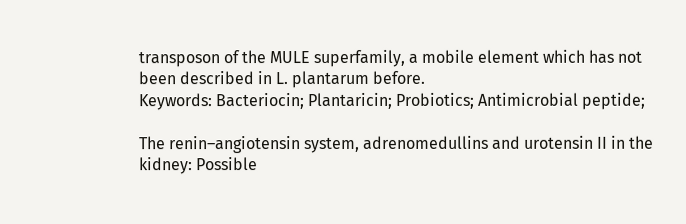transposon of the MULE superfamily, a mobile element which has not been described in L. plantarum before.
Keywords: Bacteriocin; Plantaricin; Probiotics; Antimicrobial peptide;

The renin–angiotensin system, adrenomedullins and urotensin II in the kidney: Possible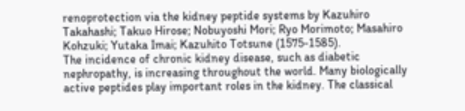renoprotection via the kidney peptide systems by Kazuhiro Takahashi; Takuo Hirose; Nobuyoshi Mori; Ryo Morimoto; Masahiro Kohzuki; Yutaka Imai; Kazuhito Totsune (1575-1585).
The incidence of chronic kidney disease, such as diabetic nephropathy, is increasing throughout the world. Many biologically active peptides play important roles in the kidney. The classical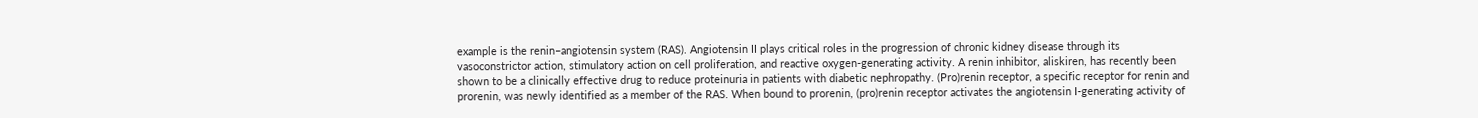example is the renin–angiotensin system (RAS). Angiotensin II plays critical roles in the progression of chronic kidney disease through its vasoconstrictor action, stimulatory action on cell proliferation, and reactive oxygen-generating activity. A renin inhibitor, aliskiren, has recently been shown to be a clinically effective drug to reduce proteinuria in patients with diabetic nephropathy. (Pro)renin receptor, a specific receptor for renin and prorenin, was newly identified as a member of the RAS. When bound to prorenin, (pro)renin receptor activates the angiotensin I-generating activity of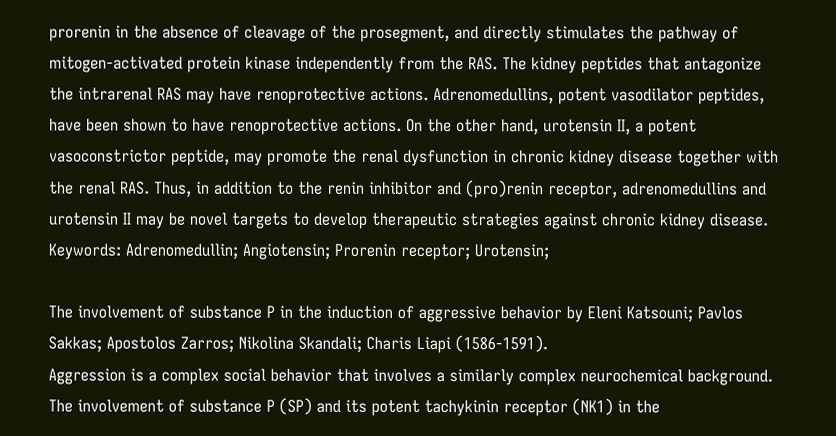prorenin in the absence of cleavage of the prosegment, and directly stimulates the pathway of mitogen-activated protein kinase independently from the RAS. The kidney peptides that antagonize the intrarenal RAS may have renoprotective actions. Adrenomedullins, potent vasodilator peptides, have been shown to have renoprotective actions. On the other hand, urotensin II, a potent vasoconstrictor peptide, may promote the renal dysfunction in chronic kidney disease together with the renal RAS. Thus, in addition to the renin inhibitor and (pro)renin receptor, adrenomedullins and urotensin II may be novel targets to develop therapeutic strategies against chronic kidney disease.
Keywords: Adrenomedullin; Angiotensin; Prorenin receptor; Urotensin;

The involvement of substance P in the induction of aggressive behavior by Eleni Katsouni; Pavlos Sakkas; Apostolos Zarros; Nikolina Skandali; Charis Liapi (1586-1591).
Aggression is a complex social behavior that involves a similarly complex neurochemical background. The involvement of substance P (SP) and its potent tachykinin receptor (NK1) in the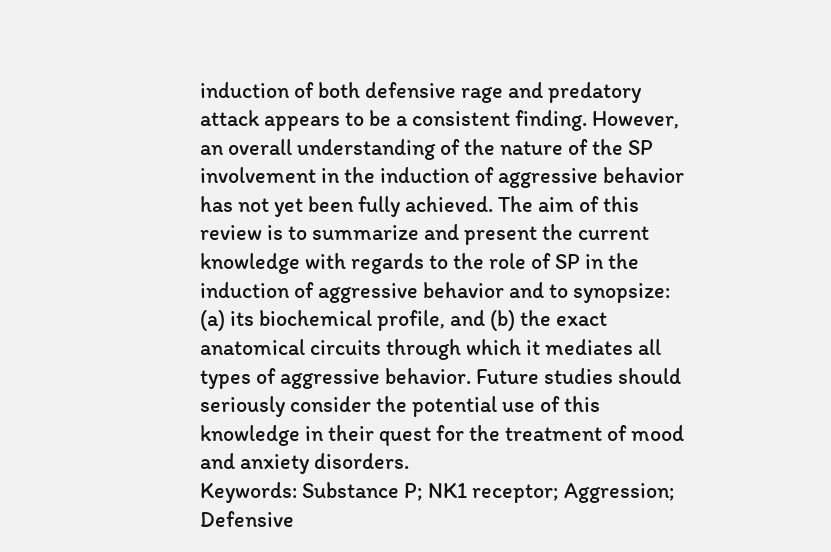induction of both defensive rage and predatory attack appears to be a consistent finding. However, an overall understanding of the nature of the SP involvement in the induction of aggressive behavior has not yet been fully achieved. The aim of this review is to summarize and present the current knowledge with regards to the role of SP in the induction of aggressive behavior and to synopsize: (a) its biochemical profile, and (b) the exact anatomical circuits through which it mediates all types of aggressive behavior. Future studies should seriously consider the potential use of this knowledge in their quest for the treatment of mood and anxiety disorders.
Keywords: Substance P; NK1 receptor; Aggression; Defensive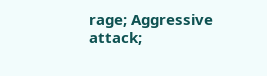rage; Aggressive attack;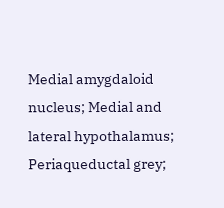Medial amygdaloid nucleus; Medial and lateral hypothalamus; Periaqueductal grey;